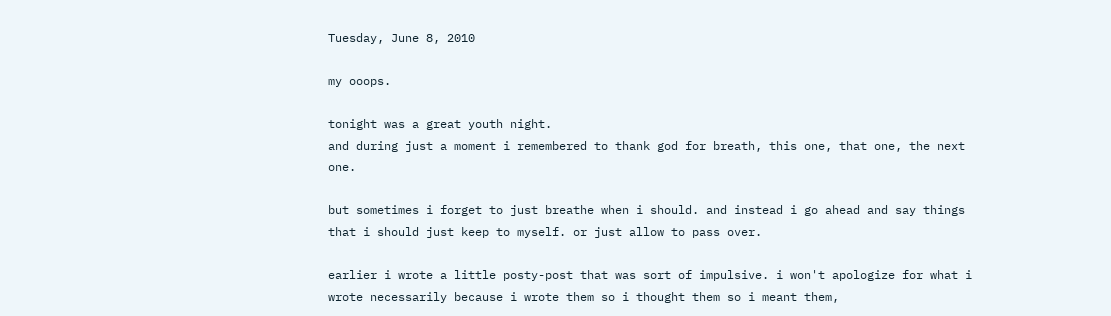Tuesday, June 8, 2010

my ooops.

tonight was a great youth night.
and during just a moment i remembered to thank god for breath, this one, that one, the next one.

but sometimes i forget to just breathe when i should. and instead i go ahead and say things that i should just keep to myself. or just allow to pass over.

earlier i wrote a little posty-post that was sort of impulsive. i won't apologize for what i wrote necessarily because i wrote them so i thought them so i meant them,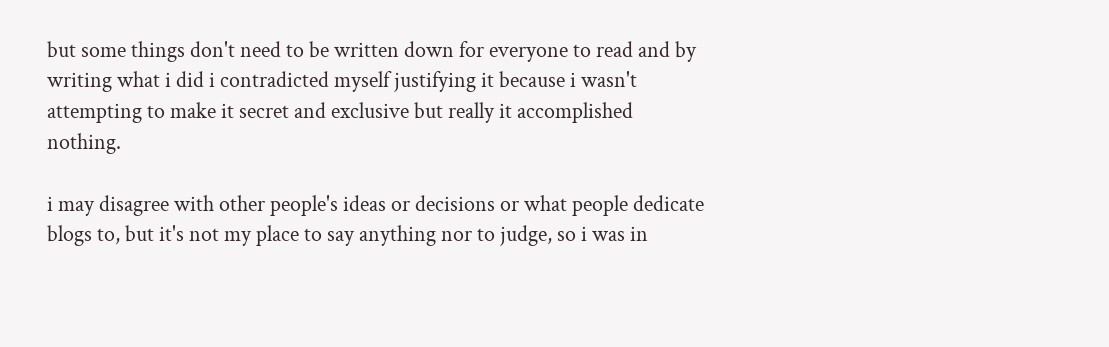but some things don't need to be written down for everyone to read and by writing what i did i contradicted myself justifying it because i wasn't attempting to make it secret and exclusive but really it accomplished nothing.

i may disagree with other people's ideas or decisions or what people dedicate blogs to, but it's not my place to say anything nor to judge, so i was in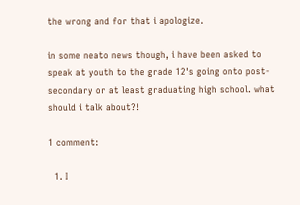the wrong and for that i apologize.

in some neato news though, i have been asked to speak at youth to the grade 12's going onto post-secondary or at least graduating high school. what should i talk about?!

1 comment:

  1. I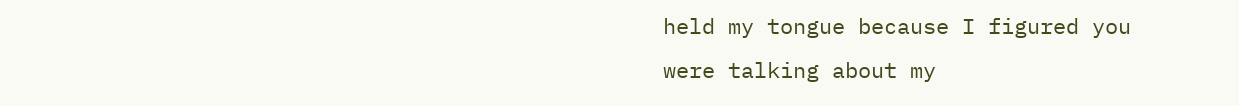held my tongue because I figured you were talking about my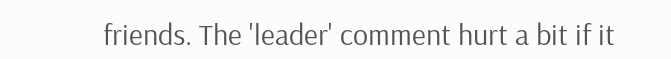friends. The 'leader' comment hurt a bit if it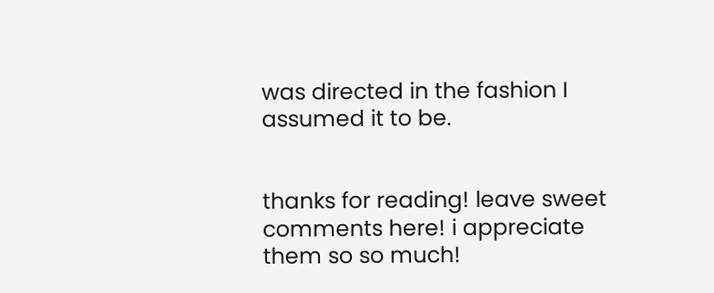was directed in the fashion I assumed it to be.


thanks for reading! leave sweet comments here! i appreciate them so so much!